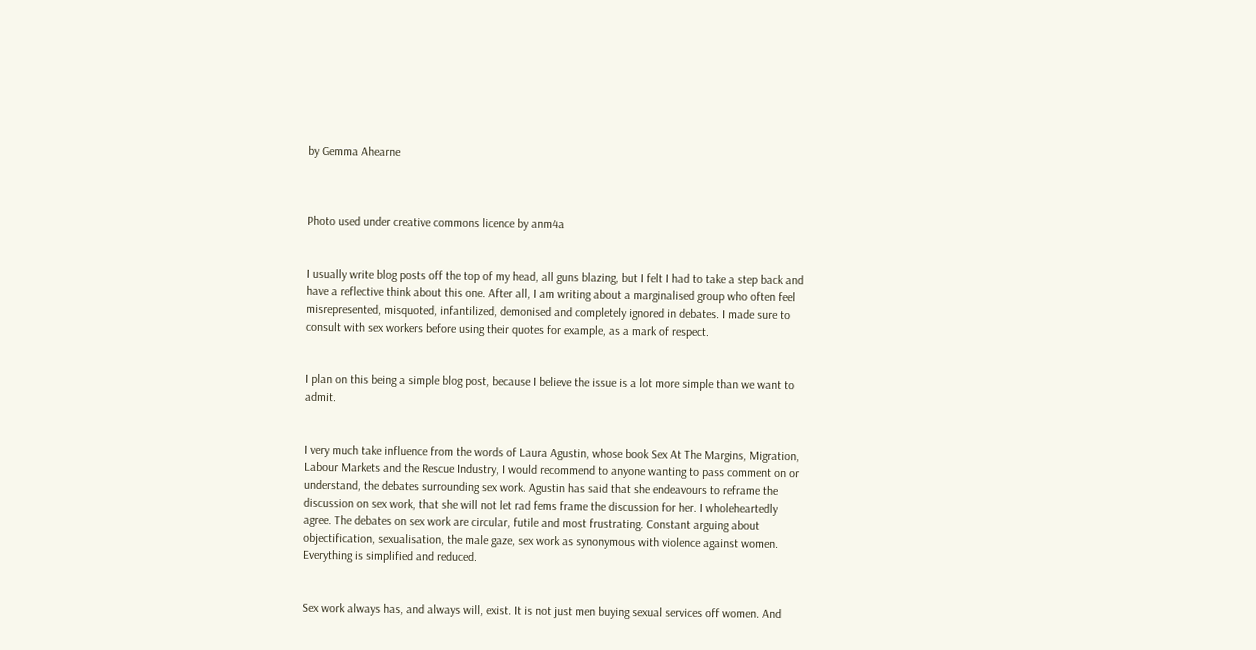by Gemma Ahearne



Photo used under creative commons licence by anm4a


I usually write blog posts off the top of my head, all guns blazing, but I felt I had to take a step back and have a reflective think about this one. After all, I am writing about a marginalised group who often feel misrepresented, misquoted, infantilized, demonised and completely ignored in debates. I made sure to consult with sex workers before using their quotes for example, as a mark of respect.


I plan on this being a simple blog post, because I believe the issue is a lot more simple than we want to admit.


I very much take influence from the words of Laura Agustin, whose book Sex At The Margins, Migration, Labour Markets and the Rescue Industry, I would recommend to anyone wanting to pass comment on or understand, the debates surrounding sex work. Agustin has said that she endeavours to reframe the discussion on sex work, that she will not let rad fems frame the discussion for her. I wholeheartedly agree. The debates on sex work are circular, futile and most frustrating. Constant arguing about objectification, sexualisation, the male gaze, sex work as synonymous with violence against women. Everything is simplified and reduced.


Sex work always has, and always will, exist. It is not just men buying sexual services off women. And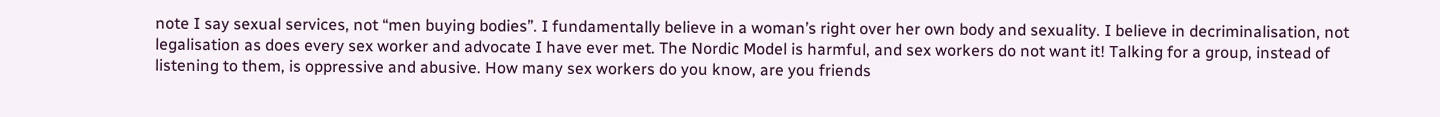note I say sexual services, not “men buying bodies”. I fundamentally believe in a woman’s right over her own body and sexuality. I believe in decriminalisation, not legalisation as does every sex worker and advocate I have ever met. The Nordic Model is harmful, and sex workers do not want it! Talking for a group, instead of listening to them, is oppressive and abusive. How many sex workers do you know, are you friends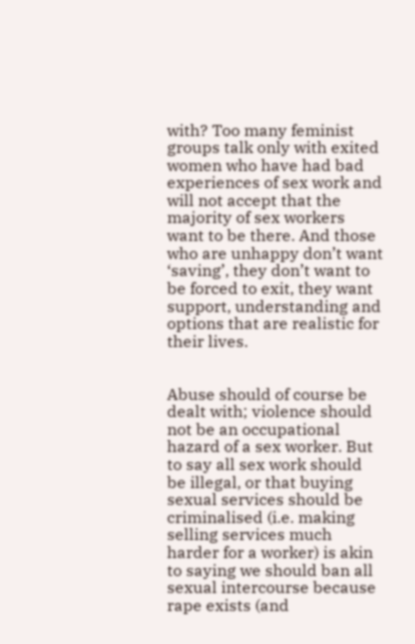with? Too many feminist groups talk only with exited women who have had bad experiences of sex work and will not accept that the majority of sex workers want to be there. And those who are unhappy don’t want ‘saving’, they don’t want to be forced to exit, they want support, understanding and options that are realistic for their lives.


Abuse should of course be dealt with; violence should not be an occupational hazard of a sex worker. But to say all sex work should be illegal, or that buying sexual services should be criminalised (i.e. making selling services much harder for a worker) is akin to saying we should ban all sexual intercourse because rape exists (and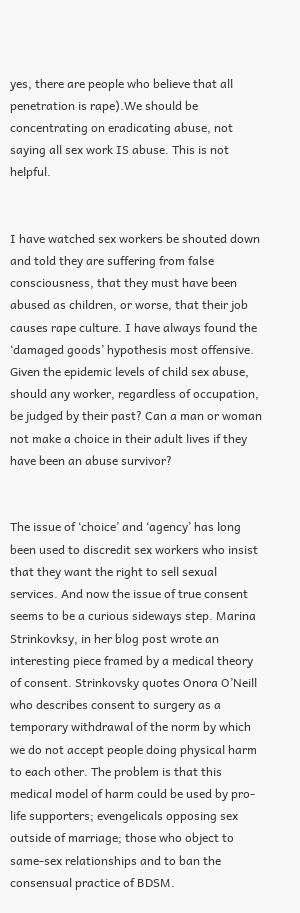yes, there are people who believe that all penetration is rape).We should be concentrating on eradicating abuse, not saying all sex work IS abuse. This is not helpful.


I have watched sex workers be shouted down and told they are suffering from false consciousness, that they must have been abused as children, or worse, that their job causes rape culture. I have always found the ‘damaged goods’ hypothesis most offensive. Given the epidemic levels of child sex abuse, should any worker, regardless of occupation, be judged by their past? Can a man or woman not make a choice in their adult lives if they have been an abuse survivor?


The issue of ‘choice’ and ‘agency’ has long been used to discredit sex workers who insist that they want the right to sell sexual services. And now the issue of true consent seems to be a curious sideways step. Marina Strinkovksy, in her blog post wrote an interesting piece framed by a medical theory of consent. Strinkovsky quotes Onora O’Neill who describes consent to surgery as a temporary withdrawal of the norm by which we do not accept people doing physical harm to each other. The problem is that this medical model of harm could be used by pro-life supporters; evengelicals opposing sex outside of marriage; those who object to same-sex relationships and to ban the consensual practice of BDSM.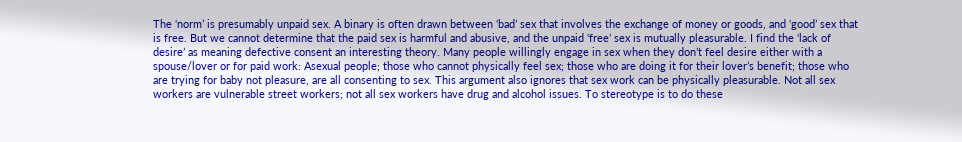The ‘norm’ is presumably unpaid sex. A binary is often drawn between ‘bad’ sex that involves the exchange of money or goods, and ‘good’ sex that is free. But we cannot determine that the paid sex is harmful and abusive, and the unpaid ‘free’ sex is mutually pleasurable. I find the ‘lack of desire’ as meaning defective consent an interesting theory. Many people willingly engage in sex when they don’t feel desire either with a spouse/lover or for paid work: Asexual people; those who cannot physically feel sex; those who are doing it for their lover’s benefit; those who are trying for baby not pleasure, are all consenting to sex. This argument also ignores that sex work can be physically pleasurable. Not all sex workers are vulnerable street workers; not all sex workers have drug and alcohol issues. To stereotype is to do these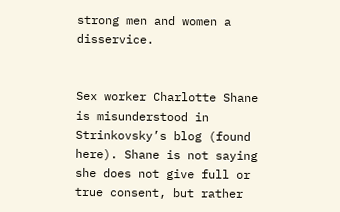strong men and women a disservice.


Sex worker Charlotte Shane is misunderstood in Strinkovsky’s blog (found here). Shane is not saying she does not give full or true consent, but rather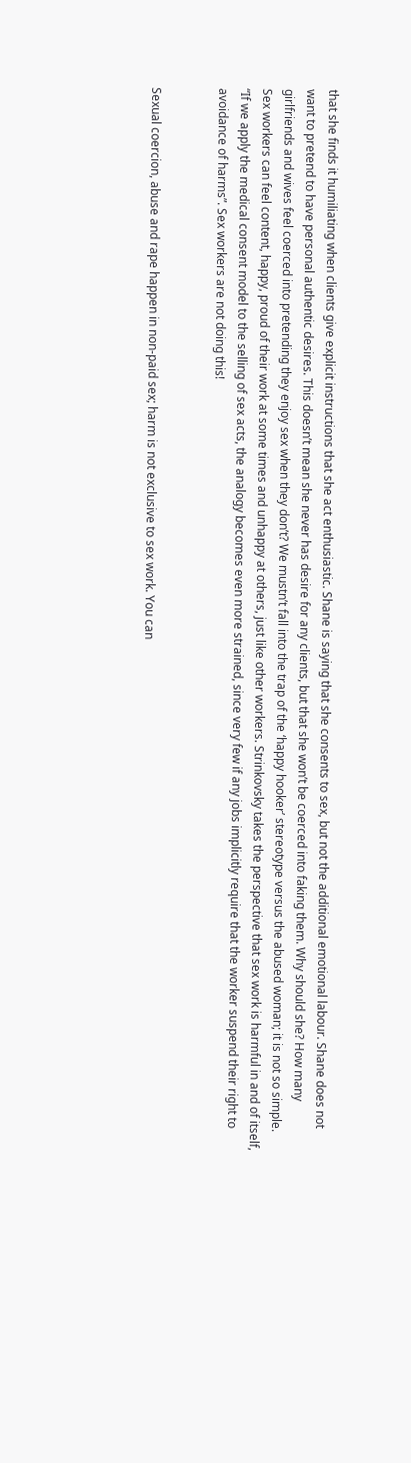that she finds it humiliating when clients give explicit instructions that she act enthusiastic. Shane is saying that she consents to sex, but not the additional emotional labour. Shane does not want to pretend to have personal authentic desires. This doesn’t mean she never has desire for any clients, but that she won’t be coerced into faking them. Why should she? How many girlfriends and wives feel coerced into pretending they enjoy sex when they don’t? We mustn’t fall into the trap of the ‘happy hooker’ stereotype versus the abused woman; it is not so simple. Sex workers can feel content, happy, proud of their work at some times and unhappy at others, just like other workers. Strinkovsky takes the perspective that sex work is harmful in and of itself, “If we apply the medical consent model to the selling of sex acts, the analogy becomes even more strained, since very few if any jobs implicitly require that the worker suspend their right to avoidance of harms”. Sex workers are not doing this!


Sexual coercion, abuse and rape happen in non-paid sex; harm is not exclusive to sex work. You can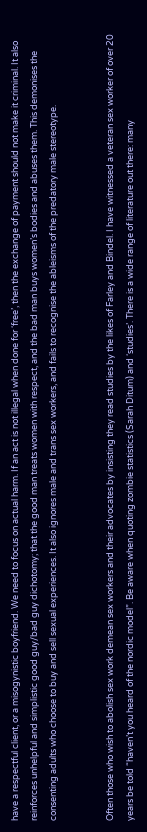have a respectful client, or a misogynistic boyfriend. We need to focus on actual harm. If an act is not illegal when done for ‘free’, then the exchange of payment should not make it criminal. It also reinforces unhelpful and simplistic good guy/bad guy dichotomy; that the good man treats women with respect, and the bad man buys women’s bodies and abuses them. This demonises the consenting adults who choose to buy and sell sexual experiences. It also ignores male and trans sex workers, and fails to recognise the ableisms of the predatory male stereotype.


Often those who wish to abolish sex work demean sex workers and their advocates by insisting they read studies by the likes of Farley and Bindel. I have witnessed a veteran sex worker of over 20 years be told “haven’t you heard of the nordic model”. Be aware when quoting zombie statistics (Sarah Ditum) and ‘studies’. There is a wide range of literature out there: many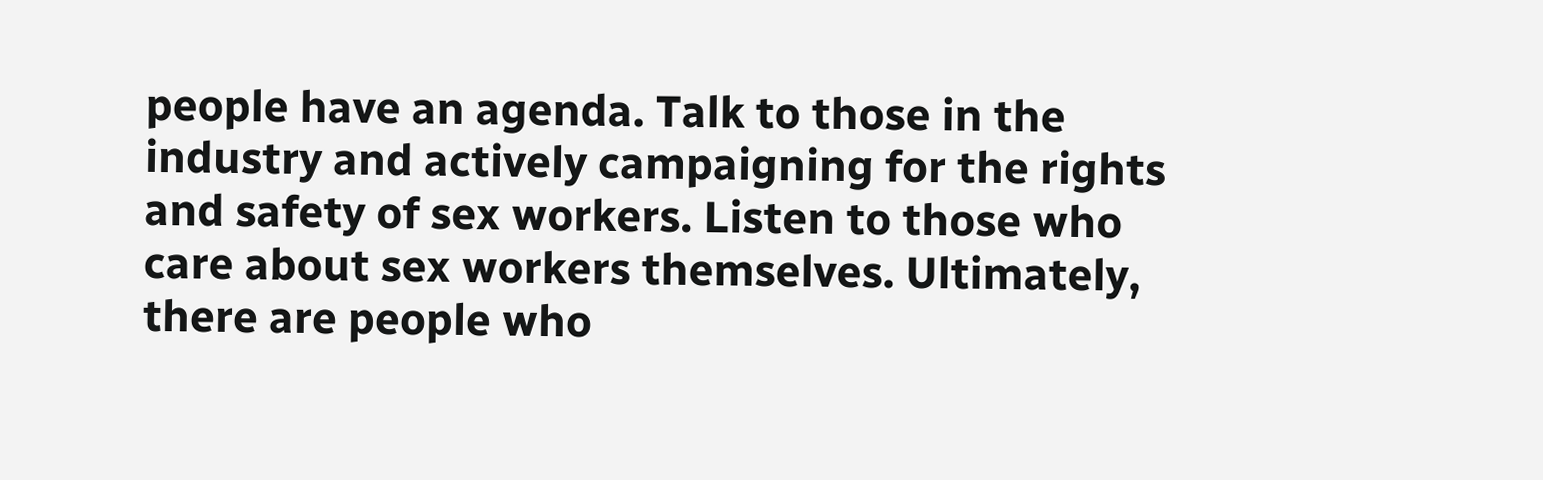people have an agenda. Talk to those in the industry and actively campaigning for the rights and safety of sex workers. Listen to those who care about sex workers themselves. Ultimately, there are people who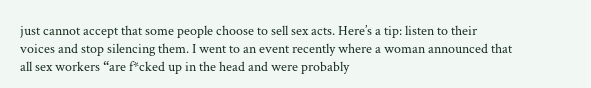just cannot accept that some people choose to sell sex acts. Here’s a tip: listen to their voices and stop silencing them. I went to an event recently where a woman announced that all sex workers “are f*cked up in the head and were probably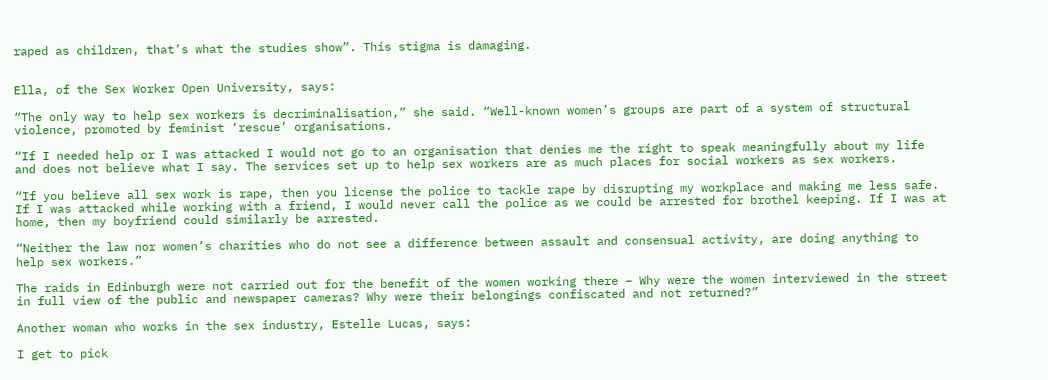raped as children, that’s what the studies show”. This stigma is damaging.


Ella, of the Sex Worker Open University, says:

“The only way to help sex workers is decriminalisation,” she said. “Well-known women’s groups are part of a system of structural violence, promoted by feminist ‘rescue’ organisations.

“If I needed help or I was attacked I would not go to an organisation that denies me the right to speak meaningfully about my life and does not believe what I say. The services set up to help sex workers are as much places for social workers as sex workers.

“If you believe all sex work is rape, then you license the police to tackle rape by disrupting my workplace and making me less safe. If I was attacked while working with a friend, I would never call the police as we could be arrested for brothel keeping. If I was at home, then my boyfriend could similarly be arrested.

“Neither the law nor women’s charities who do not see a difference between assault and consensual activity, are doing anything to help sex workers.”

The raids in Edinburgh were not carried out for the benefit of the women working there – Why were the women interviewed in the street in full view of the public and newspaper cameras? Why were their belongings confiscated and not returned?”

Another woman who works in the sex industry, Estelle Lucas, says:

I get to pick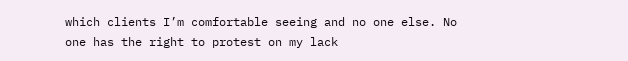which clients I’m comfortable seeing and no one else. No one has the right to protest on my lack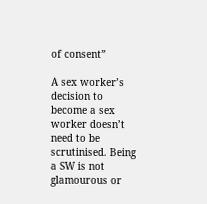of consent”

A sex worker’s decision to become a sex worker doesn’t need to be scrutinised. Being a SW is not glamourous or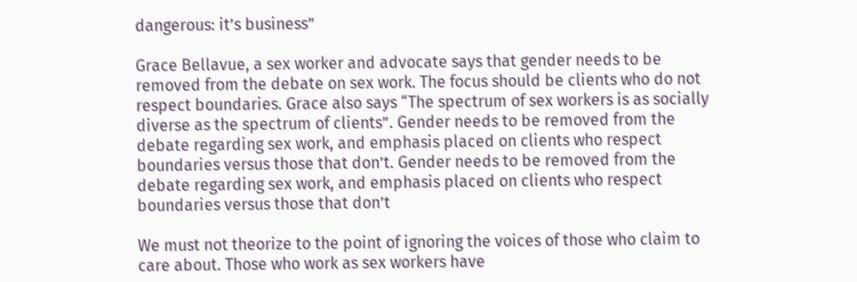dangerous: it’s business”

Grace Bellavue, a sex worker and advocate says that gender needs to be removed from the debate on sex work. The focus should be clients who do not respect boundaries. Grace also says “The spectrum of sex workers is as socially diverse as the spectrum of clients”. Gender needs to be removed from the debate regarding sex work, and emphasis placed on clients who respect boundaries versus those that don’t. Gender needs to be removed from the debate regarding sex work, and emphasis placed on clients who respect boundaries versus those that don’t

We must not theorize to the point of ignoring the voices of those who claim to care about. Those who work as sex workers have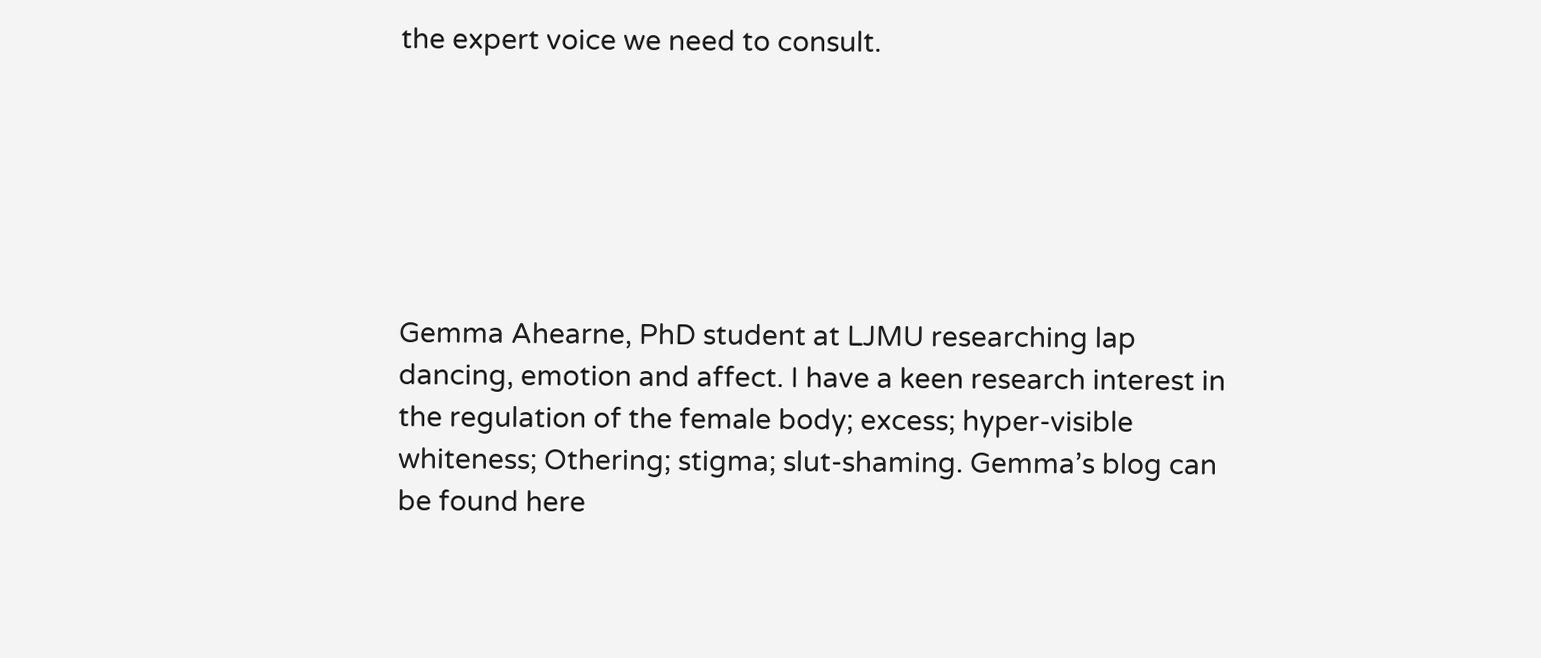the expert voice we need to consult.






Gemma Ahearne, PhD student at LJMU researching lap dancing, emotion and affect. I have a keen research interest in the regulation of the female body; excess; hyper-visible whiteness; Othering; stigma; slut-shaming. Gemma’s blog can be found here